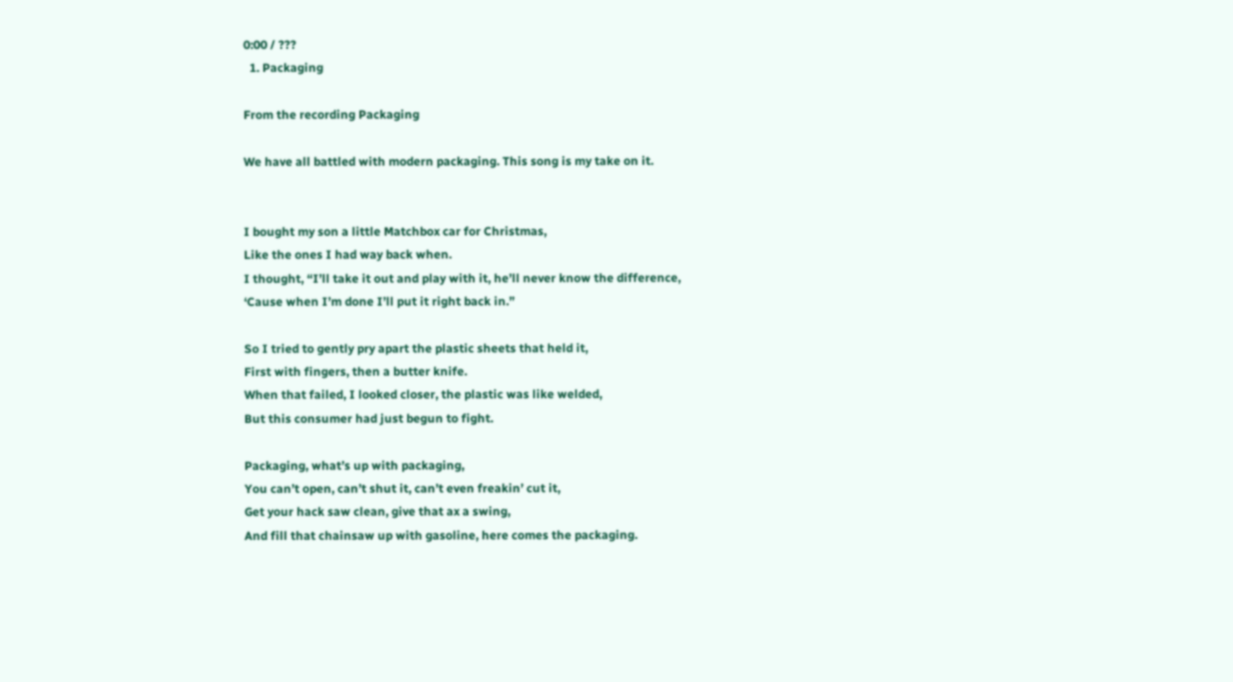0:00 / ???
  1. Packaging

From the recording Packaging

We have all battled with modern packaging. This song is my take on it.


I bought my son a little Matchbox car for Christmas,
Like the ones I had way back when.
I thought, “I’ll take it out and play with it, he’ll never know the difference,
‘Cause when I’m done I’ll put it right back in.”

So I tried to gently pry apart the plastic sheets that held it,
First with fingers, then a butter knife.
When that failed, I looked closer, the plastic was like welded,
But this consumer had just begun to fight.

Packaging, what’s up with packaging,
You can’t open, can’t shut it, can’t even freakin’ cut it,
Get your hack saw clean, give that ax a swing,
And fill that chainsaw up with gasoline, here comes the packaging.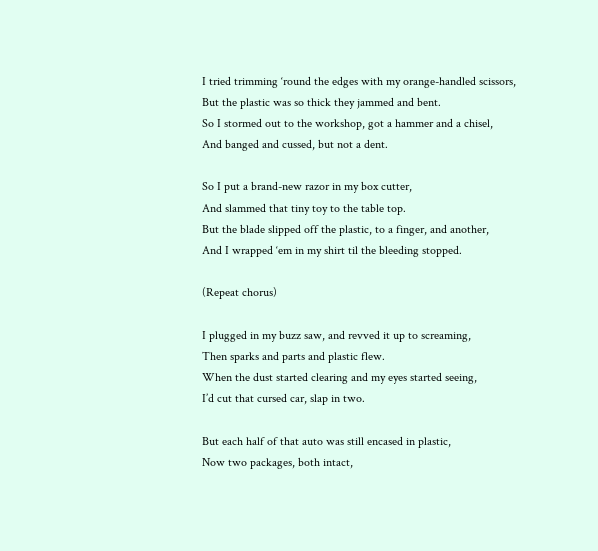I tried trimming ‘round the edges with my orange-handled scissors,
But the plastic was so thick they jammed and bent.
So I stormed out to the workshop, got a hammer and a chisel,
And banged and cussed, but not a dent.

So I put a brand-new razor in my box cutter,
And slammed that tiny toy to the table top.
But the blade slipped off the plastic, to a finger, and another,
And I wrapped ‘em in my shirt til the bleeding stopped.

(Repeat chorus)

I plugged in my buzz saw, and revved it up to screaming,
Then sparks and parts and plastic flew.
When the dust started clearing and my eyes started seeing,
I’d cut that cursed car, slap in two.

But each half of that auto was still encased in plastic,
Now two packages, both intact,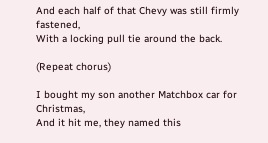And each half of that Chevy was still firmly fastened,
With a locking pull tie around the back.

(Repeat chorus)

I bought my son another Matchbox car for Christmas,
And it hit me, they named this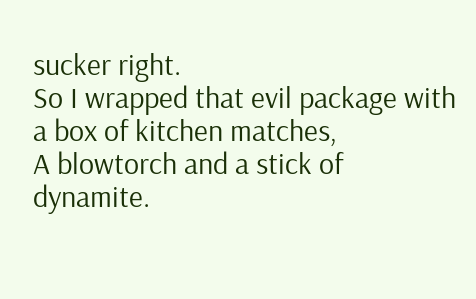sucker right.
So I wrapped that evil package with a box of kitchen matches,
A blowtorch and a stick of dynamite.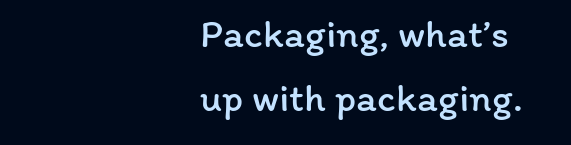Packaging, what’s up with packaging.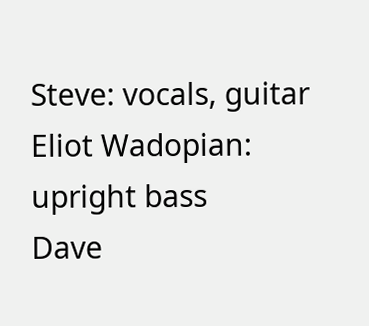Steve: vocals, guitar
Eliot Wadopian: upright bass
Dave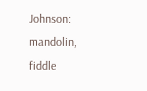Johnson: mandolin, fiddle